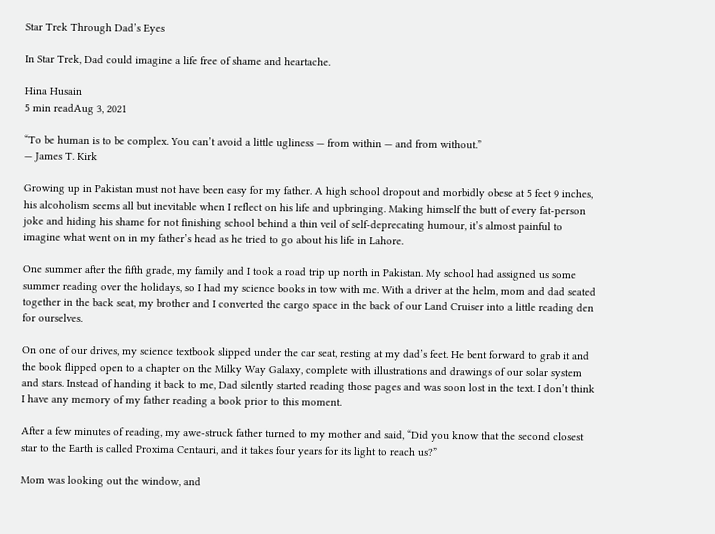Star Trek Through Dad’s Eyes

In Star Trek, Dad could imagine a life free of shame and heartache.

Hina Husain
5 min readAug 3, 2021

“To be human is to be complex. You can’t avoid a little ugliness — from within — and from without.”
— James T. Kirk

Growing up in Pakistan must not have been easy for my father. A high school dropout and morbidly obese at 5 feet 9 inches, his alcoholism seems all but inevitable when I reflect on his life and upbringing. Making himself the butt of every fat-person joke and hiding his shame for not finishing school behind a thin veil of self-deprecating humour, it’s almost painful to imagine what went on in my father’s head as he tried to go about his life in Lahore.

One summer after the fifth grade, my family and I took a road trip up north in Pakistan. My school had assigned us some summer reading over the holidays, so I had my science books in tow with me. With a driver at the helm, mom and dad seated together in the back seat, my brother and I converted the cargo space in the back of our Land Cruiser into a little reading den for ourselves.

On one of our drives, my science textbook slipped under the car seat, resting at my dad’s feet. He bent forward to grab it and the book flipped open to a chapter on the Milky Way Galaxy, complete with illustrations and drawings of our solar system and stars. Instead of handing it back to me, Dad silently started reading those pages and was soon lost in the text. I don’t think I have any memory of my father reading a book prior to this moment.

After a few minutes of reading, my awe-struck father turned to my mother and said, “Did you know that the second closest star to the Earth is called Proxima Centauri, and it takes four years for its light to reach us?”

Mom was looking out the window, and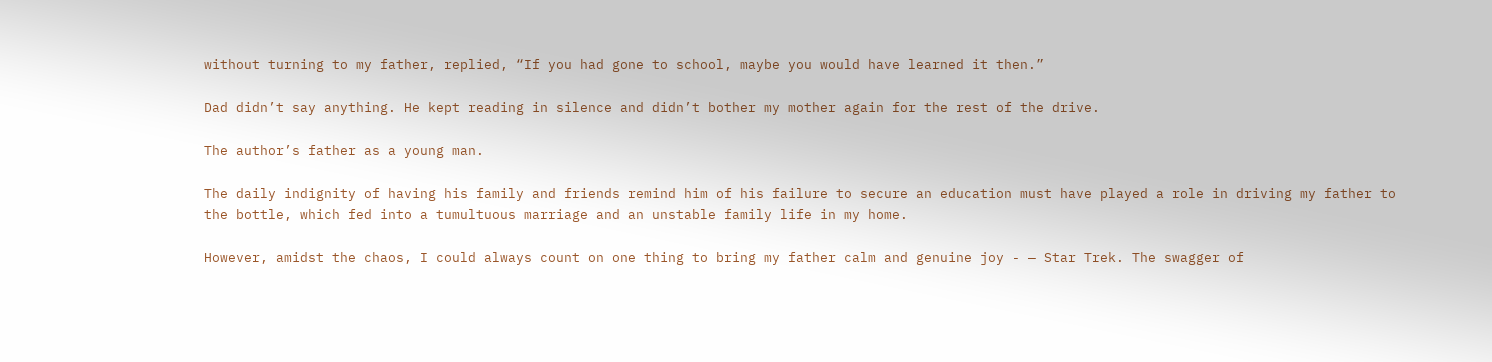without turning to my father, replied, “If you had gone to school, maybe you would have learned it then.”

Dad didn’t say anything. He kept reading in silence and didn’t bother my mother again for the rest of the drive.

The author’s father as a young man.

The daily indignity of having his family and friends remind him of his failure to secure an education must have played a role in driving my father to the bottle, which fed into a tumultuous marriage and an unstable family life in my home.

However, amidst the chaos, I could always count on one thing to bring my father calm and genuine joy - — Star Trek. The swagger of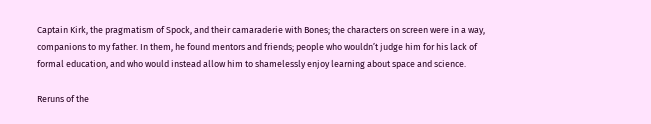Captain Kirk, the pragmatism of Spock, and their camaraderie with Bones; the characters on screen were in a way, companions to my father. In them, he found mentors and friends; people who wouldn’t judge him for his lack of formal education, and who would instead allow him to shamelessly enjoy learning about space and science.

Reruns of the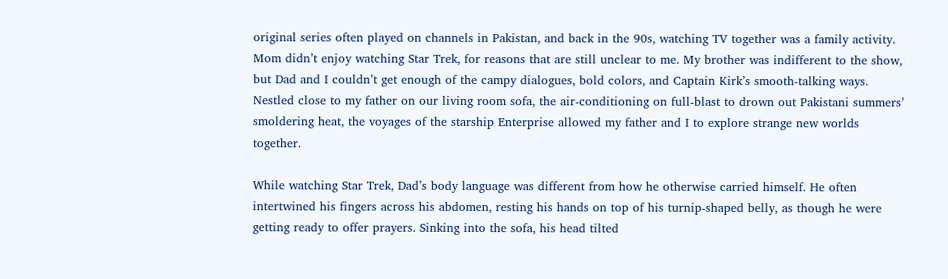original series often played on channels in Pakistan, and back in the 90s, watching TV together was a family activity. Mom didn’t enjoy watching Star Trek, for reasons that are still unclear to me. My brother was indifferent to the show, but Dad and I couldn’t get enough of the campy dialogues, bold colors, and Captain Kirk’s smooth-talking ways. Nestled close to my father on our living room sofa, the air-conditioning on full-blast to drown out Pakistani summers’ smoldering heat, the voyages of the starship Enterprise allowed my father and I to explore strange new worlds together.

While watching Star Trek, Dad’s body language was different from how he otherwise carried himself. He often intertwined his fingers across his abdomen, resting his hands on top of his turnip-shaped belly, as though he were getting ready to offer prayers. Sinking into the sofa, his head tilted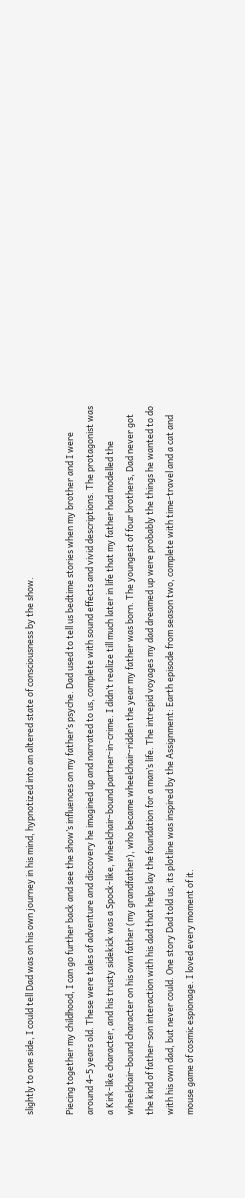slightly to one side, I could tell Dad was on his own journey in his mind, hypnotized into an altered state of consciousness by the show.

Piecing together my childhood, I can go further back and see the show’s influences on my father’s psyche. Dad used to tell us bedtime stories when my brother and I were around 4–5 years old. These were tales of adventure and discovery he imagined up and narrated to us, complete with sound effects and vivid descriptions. The protagonist was a Kirk-like character, and his trusty sidekick was a Spock-like, wheelchair-bound partner-in-crime. I didn’t realize till much later in life that my father had modelled the wheelchair-bound character on his own father (my grandfather), who became wheelchair-ridden the year my father was born. The youngest of four brothers, Dad never got the kind of father-son interaction with his dad that helps lay the foundation for a man’s life. The intrepid voyages my dad dreamed up were probably the things he wanted to do with his own dad, but never could. One story Dad told us, its plotline was inspired by the Assignment: Earth episode from season two, complete with time-travel and a cat and mouse game of cosmic espionage. I loved every moment of it.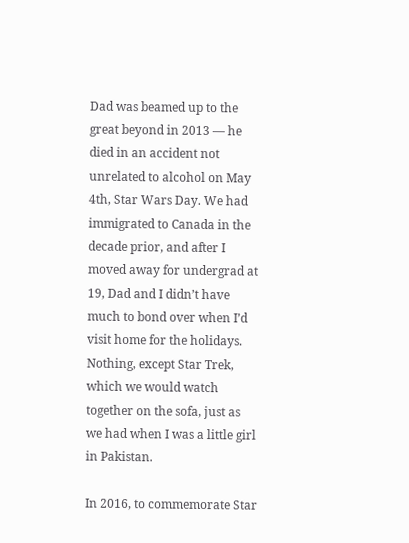Dad was beamed up to the great beyond in 2013 — he died in an accident not unrelated to alcohol on May 4th, Star Wars Day. We had immigrated to Canada in the decade prior, and after I moved away for undergrad at 19, Dad and I didn’t have much to bond over when I’d visit home for the holidays. Nothing, except Star Trek, which we would watch together on the sofa, just as we had when I was a little girl in Pakistan.

In 2016, to commemorate Star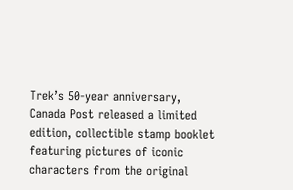Trek’s 50-year anniversary, Canada Post released a limited edition, collectible stamp booklet featuring pictures of iconic characters from the original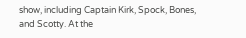show, including Captain Kirk, Spock, Bones, and Scotty. At the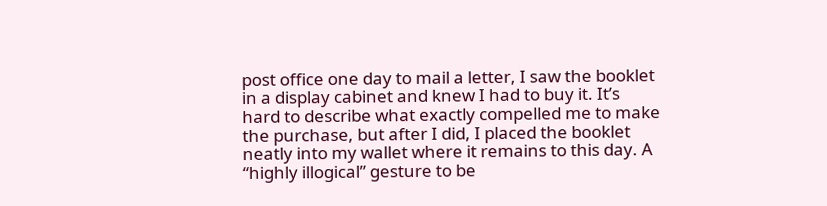post office one day to mail a letter, I saw the booklet in a display cabinet and knew I had to buy it. It’s hard to describe what exactly compelled me to make the purchase, but after I did, I placed the booklet neatly into my wallet where it remains to this day. A “highly illogical” gesture to be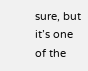sure, but it’s one of the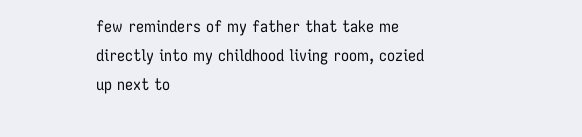few reminders of my father that take me directly into my childhood living room, cozied up next to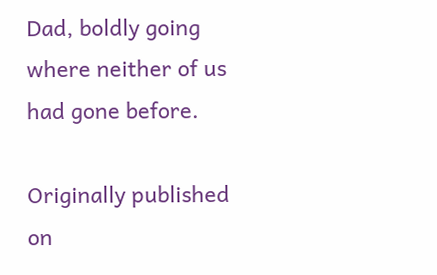Dad, boldly going where neither of us had gone before.

Originally published on